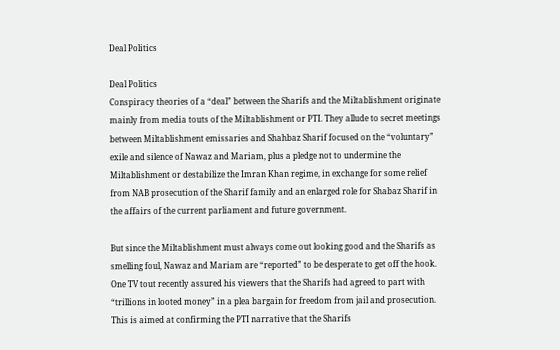Deal Politics

Deal Politics
Conspiracy theories of a “deal” between the Sharifs and the Miltablishment originate mainly from media touts of the Miltablishment or PTI. They allude to secret meetings between Miltablishment emissaries and Shahbaz Sharif focused on the “voluntary” exile and silence of Nawaz and Mariam, plus a pledge not to undermine the Miltablishment or destabilize the Imran Khan regime, in exchange for some relief from NAB prosecution of the Sharif family and an enlarged role for Shabaz Sharif in the affairs of the current parliament and future government.

But since the Miltablishment must always come out looking good and the Sharifs as smelling foul, Nawaz and Mariam are “reported” to be desperate to get off the hook. One TV tout recently assured his viewers that the Sharifs had agreed to part with “trillions in looted money” in a plea bargain for freedom from jail and prosecution. This is aimed at confirming the PTI narrative that the Sharifs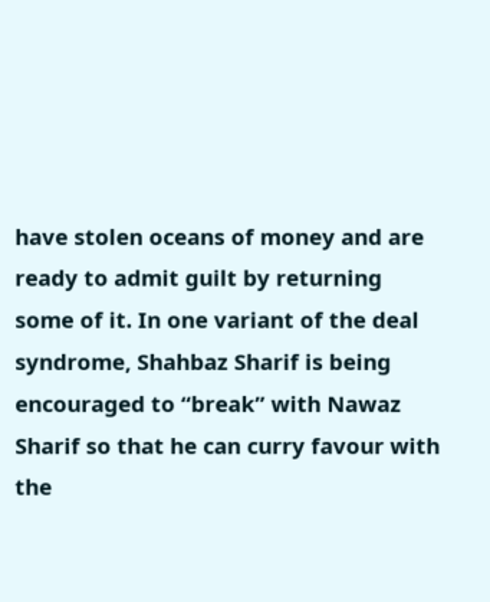have stolen oceans of money and are ready to admit guilt by returning some of it. In one variant of the deal syndrome, Shahbaz Sharif is being encouraged to “break” with Nawaz Sharif so that he can curry favour with the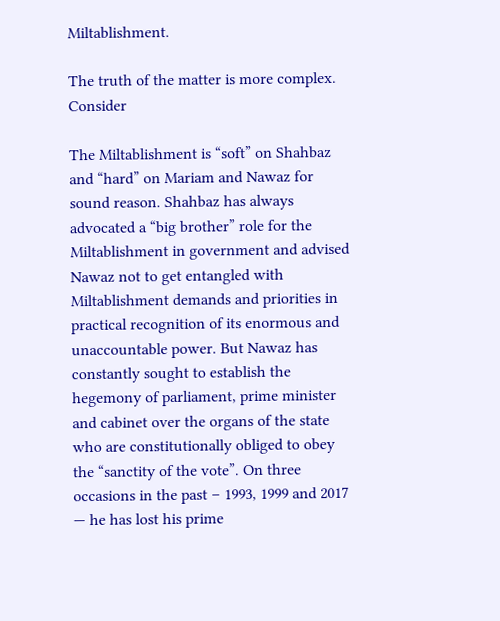Miltablishment.

The truth of the matter is more complex. Consider

The Miltablishment is “soft” on Shahbaz and “hard” on Mariam and Nawaz for sound reason. Shahbaz has always advocated a “big brother” role for the Miltablishment in government and advised Nawaz not to get entangled with Miltablishment demands and priorities in practical recognition of its enormous and unaccountable power. But Nawaz has constantly sought to establish the hegemony of parliament, prime minister and cabinet over the organs of the state who are constitutionally obliged to obey the “sanctity of the vote”. On three occasions in the past – 1993, 1999 and 2017 — he has lost his prime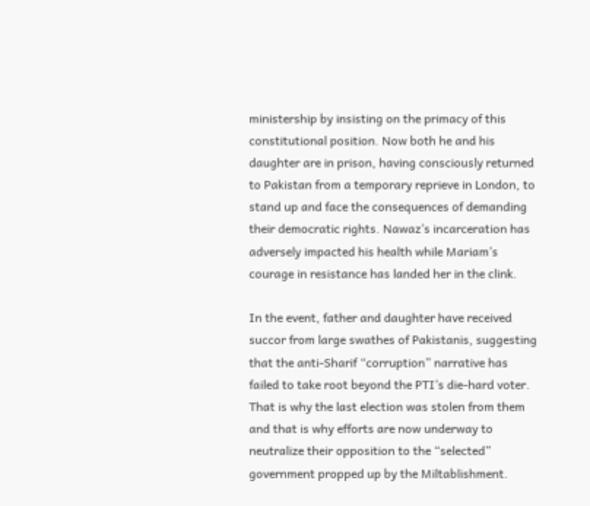ministership by insisting on the primacy of this constitutional position. Now both he and his daughter are in prison, having consciously returned to Pakistan from a temporary reprieve in London, to stand up and face the consequences of demanding their democratic rights. Nawaz’s incarceration has adversely impacted his health while Mariam’s courage in resistance has landed her in the clink.

In the event, father and daughter have received succor from large swathes of Pakistanis, suggesting that the anti-Sharif “corruption” narrative has failed to take root beyond the PTI’s die-hard voter. That is why the last election was stolen from them and that is why efforts are now underway to neutralize their opposition to the “selected” government propped up by the Miltablishment.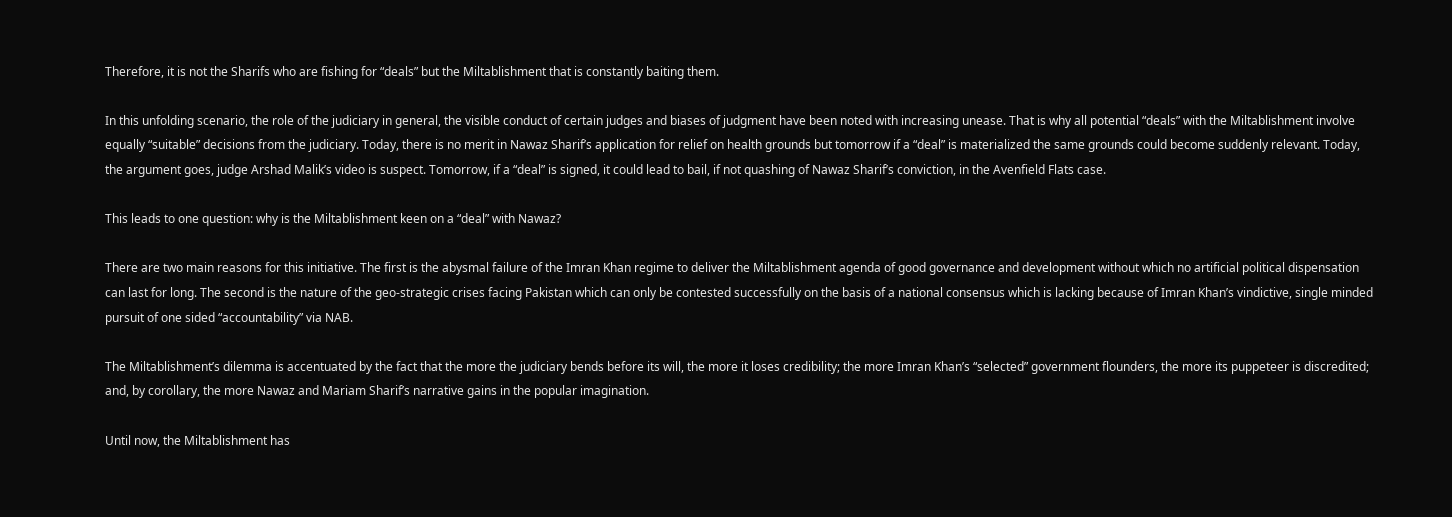Therefore, it is not the Sharifs who are fishing for “deals” but the Miltablishment that is constantly baiting them.

In this unfolding scenario, the role of the judiciary in general, the visible conduct of certain judges and biases of judgment have been noted with increasing unease. That is why all potential “deals” with the Miltablishment involve equally “suitable” decisions from the judiciary. Today, there is no merit in Nawaz Sharif’s application for relief on health grounds but tomorrow if a “deal” is materialized the same grounds could become suddenly relevant. Today, the argument goes, judge Arshad Malik’s video is suspect. Tomorrow, if a “deal” is signed, it could lead to bail, if not quashing of Nawaz Sharif’s conviction, in the Avenfield Flats case.

This leads to one question: why is the Miltablishment keen on a “deal” with Nawaz?

There are two main reasons for this initiative. The first is the abysmal failure of the Imran Khan regime to deliver the Miltablishment agenda of good governance and development without which no artificial political dispensation can last for long. The second is the nature of the geo-strategic crises facing Pakistan which can only be contested successfully on the basis of a national consensus which is lacking because of Imran Khan’s vindictive, single minded pursuit of one sided “accountability” via NAB.

The Miltablishment’s dilemma is accentuated by the fact that the more the judiciary bends before its will, the more it loses credibility; the more Imran Khan’s “selected” government flounders, the more its puppeteer is discredited; and, by corollary, the more Nawaz and Mariam Sharif’s narrative gains in the popular imagination.

Until now, the Miltablishment has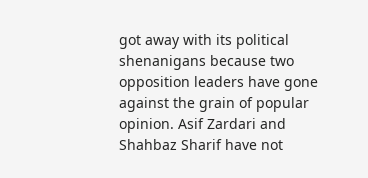got away with its political shenanigans because two opposition leaders have gone against the grain of popular opinion. Asif Zardari and Shahbaz Sharif have not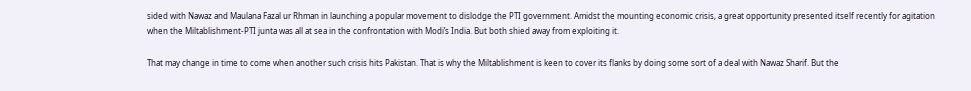sided with Nawaz and Maulana Fazal ur Rhman in launching a popular movement to dislodge the PTI government. Amidst the mounting economic crisis, a great opportunity presented itself recently for agitation when the Miltablishment-PTI junta was all at sea in the confrontation with Modi’s India. But both shied away from exploiting it.

That may change in time to come when another such crisis hits Pakistan. That is why the Miltablishment is keen to cover its flanks by doing some sort of a deal with Nawaz Sharif. But the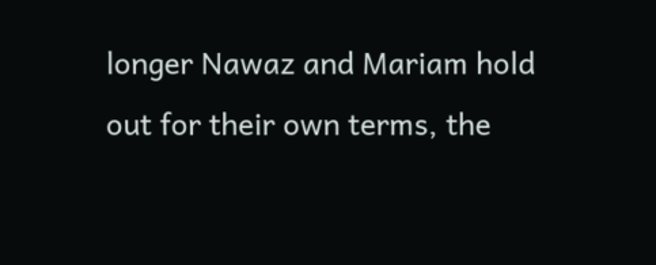longer Nawaz and Mariam hold out for their own terms, the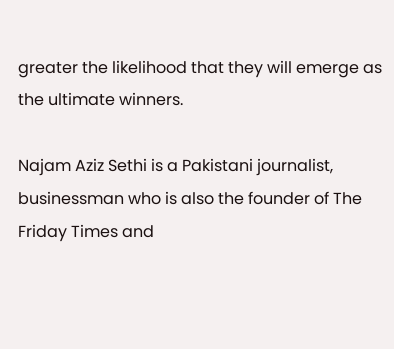greater the likelihood that they will emerge as the ultimate winners.

Najam Aziz Sethi is a Pakistani journalist, businessman who is also the founder of The Friday Times and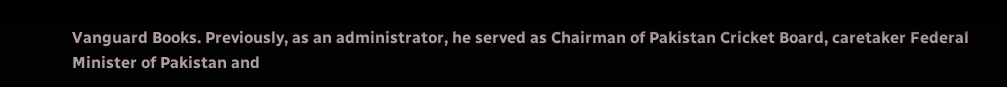Vanguard Books. Previously, as an administrator, he served as Chairman of Pakistan Cricket Board, caretaker Federal Minister of Pakistan and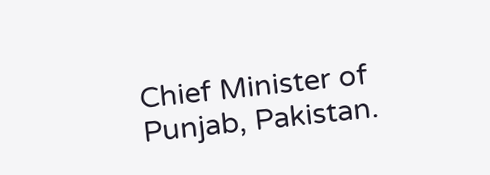Chief Minister of Punjab, Pakistan.